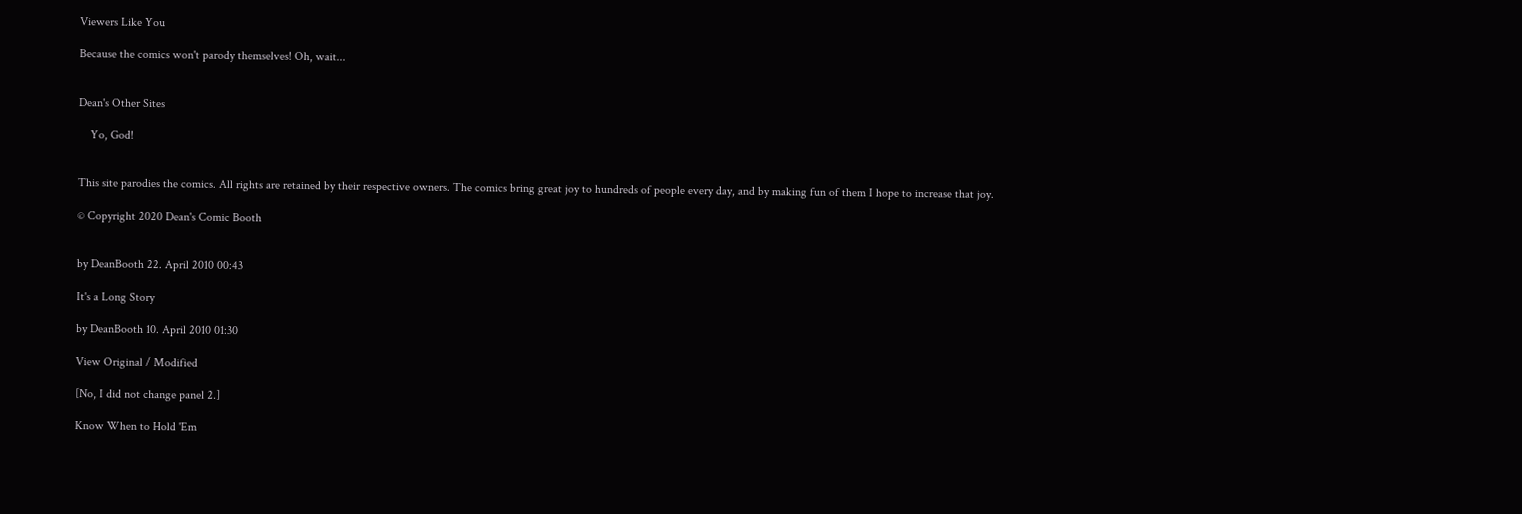Viewers Like You

Because the comics won't parody themselves! Oh, wait...


Dean's Other Sites

    Yo, God!


This site parodies the comics. All rights are retained by their respective owners. The comics bring great joy to hundreds of people every day, and by making fun of them I hope to increase that joy.

© Copyright 2020 Dean's Comic Booth


by DeanBooth 22. April 2010 00:43

It's a Long Story

by DeanBooth 10. April 2010 01:30

View Original / Modified

[No, I did not change panel 2.]

Know When to Hold 'Em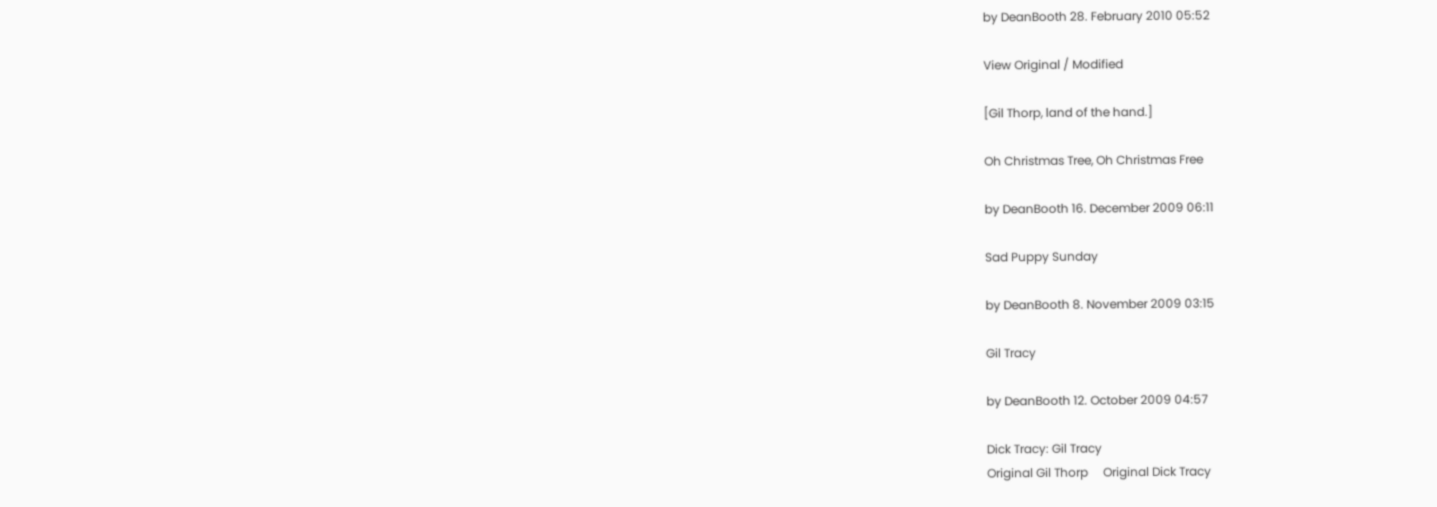by DeanBooth 28. February 2010 05:52

View Original / Modified

[Gil Thorp, land of the hand.]

Oh Christmas Tree, Oh Christmas Free

by DeanBooth 16. December 2009 06:11

Sad Puppy Sunday

by DeanBooth 8. November 2009 03:15

Gil Tracy

by DeanBooth 12. October 2009 04:57

Dick Tracy: Gil Tracy
Original Gil Thorp     Original Dick Tracy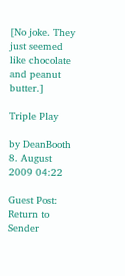[No joke. They just seemed like chocolate and peanut butter.]

Triple Play

by DeanBooth 8. August 2009 04:22

Guest Post: Return to Sender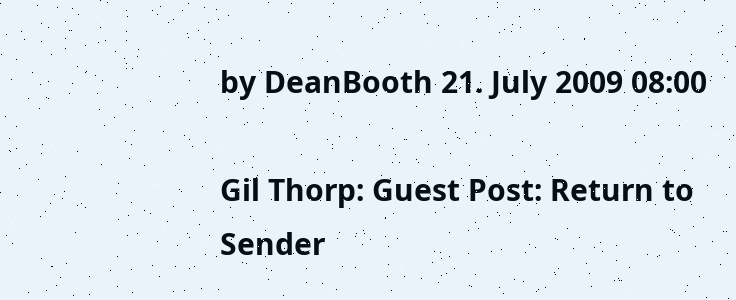by DeanBooth 21. July 2009 08:00

Gil Thorp: Guest Post: Return to Sender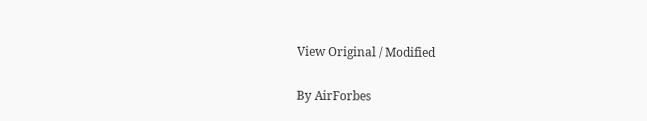View Original / Modified

By AirForbes